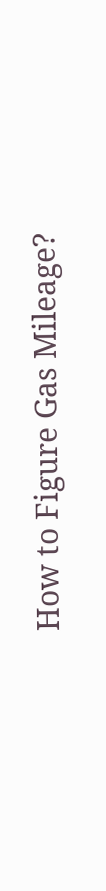How to Figure Gas Mileage?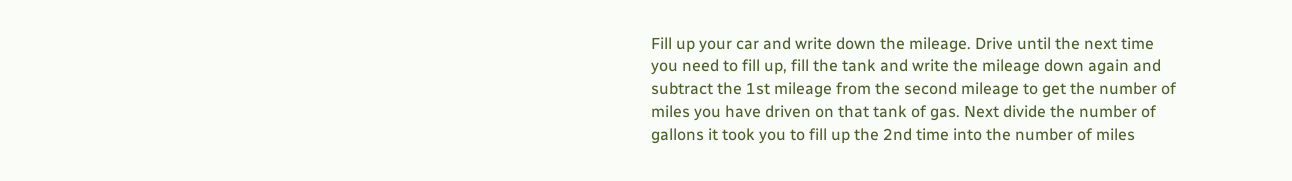Fill up your car and write down the mileage. Drive until the next time you need to fill up, fill the tank and write the mileage down again and subtract the 1st mileage from the second mileage to get the number of miles you have driven on that tank of gas. Next divide the number of gallons it took you to fill up the 2nd time into the number of miles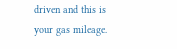driven and this is your gas mileage.